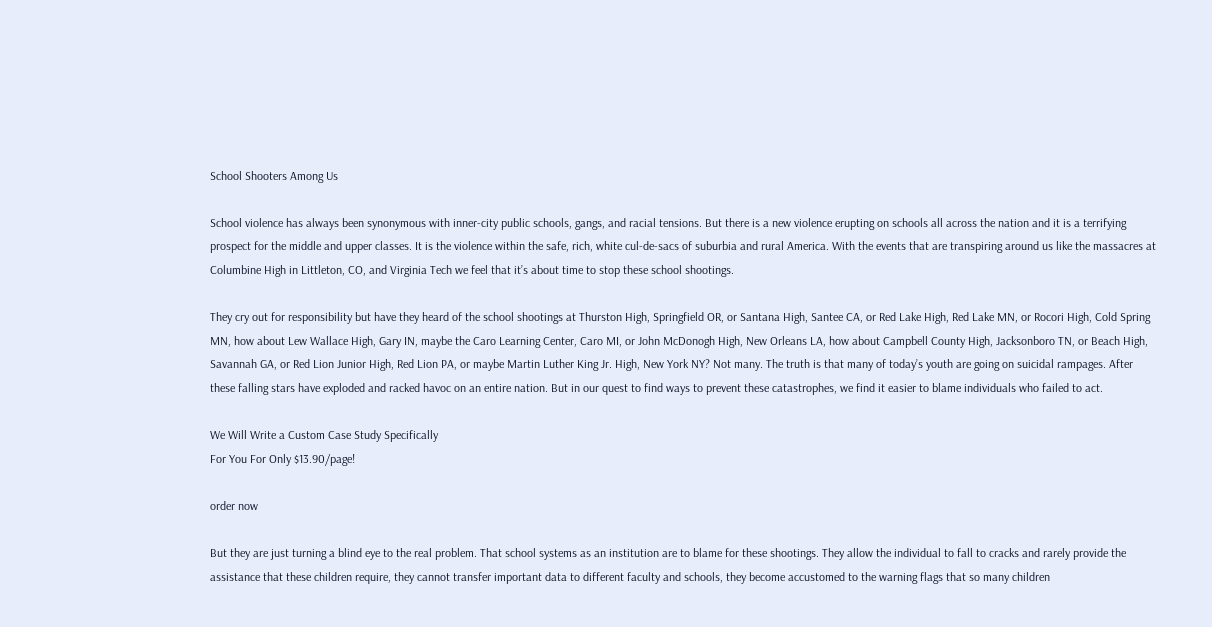School Shooters Among Us

School violence has always been synonymous with inner-city public schools, gangs, and racial tensions. But there is a new violence erupting on schools all across the nation and it is a terrifying prospect for the middle and upper classes. It is the violence within the safe, rich, white cul-de-sacs of suburbia and rural America. With the events that are transpiring around us like the massacres at Columbine High in Littleton, CO, and Virginia Tech we feel that it’s about time to stop these school shootings.

They cry out for responsibility but have they heard of the school shootings at Thurston High, Springfield OR, or Santana High, Santee CA, or Red Lake High, Red Lake MN, or Rocori High, Cold Spring MN, how about Lew Wallace High, Gary IN, maybe the Caro Learning Center, Caro MI, or John McDonogh High, New Orleans LA, how about Campbell County High, Jacksonboro TN, or Beach High, Savannah GA, or Red Lion Junior High, Red Lion PA, or maybe Martin Luther King Jr. High, New York NY? Not many. The truth is that many of today’s youth are going on suicidal rampages. After these falling stars have exploded and racked havoc on an entire nation. But in our quest to find ways to prevent these catastrophes, we find it easier to blame individuals who failed to act.

We Will Write a Custom Case Study Specifically
For You For Only $13.90/page!

order now

But they are just turning a blind eye to the real problem. That school systems as an institution are to blame for these shootings. They allow the individual to fall to cracks and rarely provide the assistance that these children require, they cannot transfer important data to different faculty and schools, they become accustomed to the warning flags that so many children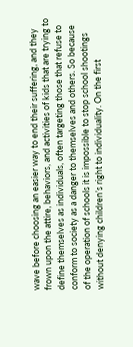wave before choosing an easier way to end their suffering, and they frown upon the attire, behaviors, and activities of kids that are trying to define themselves as individuals, often targeting those that refuse to conform to society as a danger to themselves and others. So because of the operation of schools it is impossible to stop school shootings without denying children’s right to individuality. On the first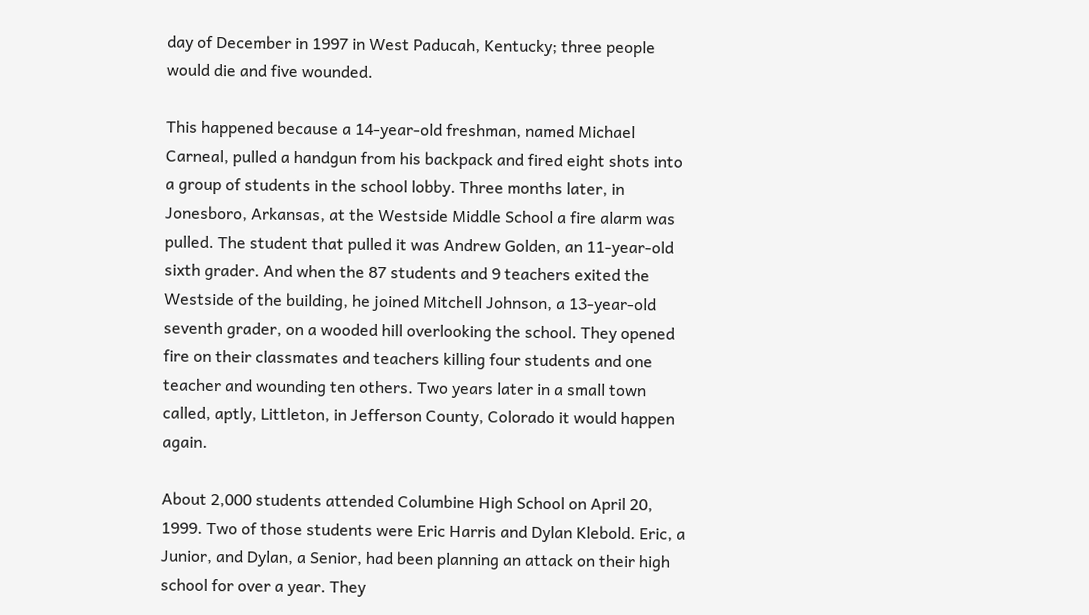day of December in 1997 in West Paducah, Kentucky; three people would die and five wounded.

This happened because a 14-year-old freshman, named Michael Carneal, pulled a handgun from his backpack and fired eight shots into a group of students in the school lobby. Three months later, in Jonesboro, Arkansas, at the Westside Middle School a fire alarm was pulled. The student that pulled it was Andrew Golden, an 11-year-old sixth grader. And when the 87 students and 9 teachers exited the Westside of the building, he joined Mitchell Johnson, a 13-year-old seventh grader, on a wooded hill overlooking the school. They opened fire on their classmates and teachers killing four students and one teacher and wounding ten others. Two years later in a small town called, aptly, Littleton, in Jefferson County, Colorado it would happen again.

About 2,000 students attended Columbine High School on April 20, 1999. Two of those students were Eric Harris and Dylan Klebold. Eric, a Junior, and Dylan, a Senior, had been planning an attack on their high school for over a year. They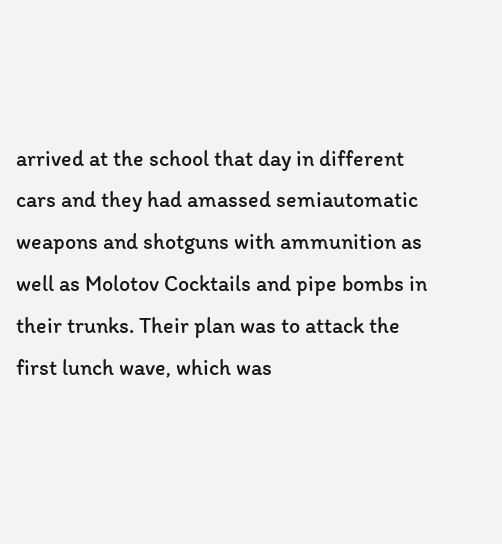arrived at the school that day in different cars and they had amassed semiautomatic weapons and shotguns with ammunition as well as Molotov Cocktails and pipe bombs in their trunks. Their plan was to attack the first lunch wave, which was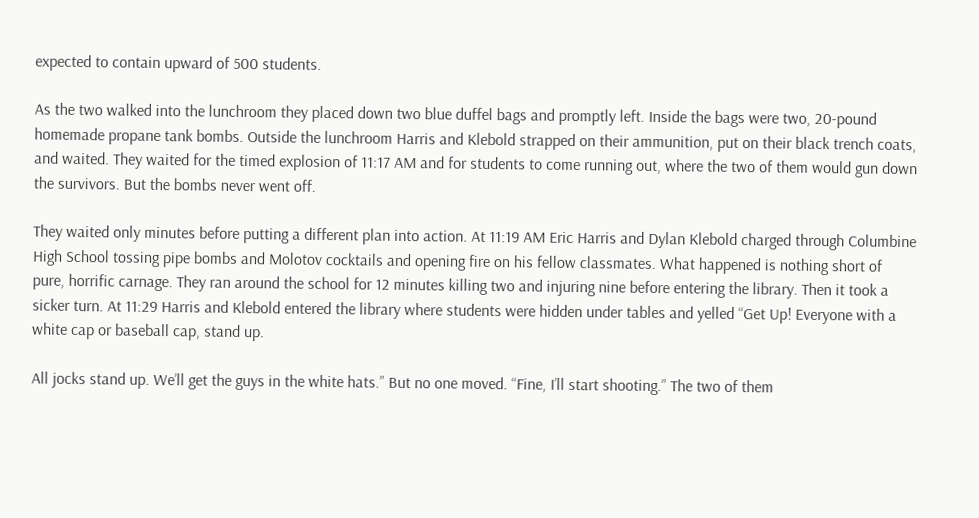expected to contain upward of 500 students.

As the two walked into the lunchroom they placed down two blue duffel bags and promptly left. Inside the bags were two, 20-pound homemade propane tank bombs. Outside the lunchroom Harris and Klebold strapped on their ammunition, put on their black trench coats, and waited. They waited for the timed explosion of 11:17 AM and for students to come running out, where the two of them would gun down the survivors. But the bombs never went off.

They waited only minutes before putting a different plan into action. At 11:19 AM Eric Harris and Dylan Klebold charged through Columbine High School tossing pipe bombs and Molotov cocktails and opening fire on his fellow classmates. What happened is nothing short of pure, horrific carnage. They ran around the school for 12 minutes killing two and injuring nine before entering the library. Then it took a sicker turn. At 11:29 Harris and Klebold entered the library where students were hidden under tables and yelled “Get Up! Everyone with a white cap or baseball cap, stand up.

All jocks stand up. We’ll get the guys in the white hats.” But no one moved. “Fine, I’ll start shooting.” The two of them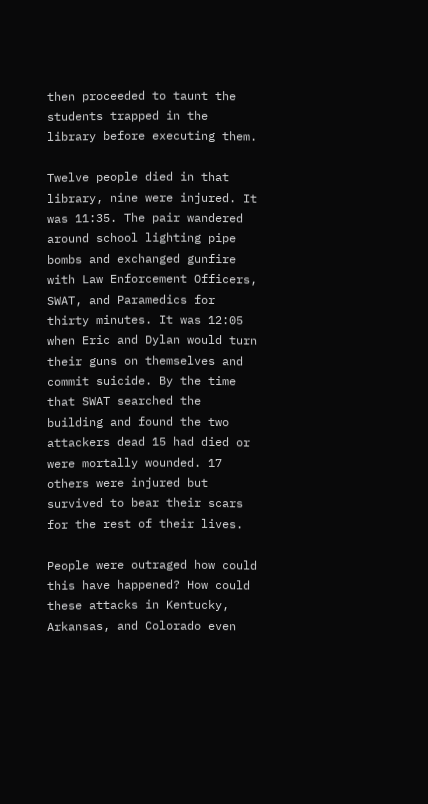then proceeded to taunt the students trapped in the library before executing them.

Twelve people died in that library, nine were injured. It was 11:35. The pair wandered around school lighting pipe bombs and exchanged gunfire with Law Enforcement Officers, SWAT, and Paramedics for thirty minutes. It was 12:05 when Eric and Dylan would turn their guns on themselves and commit suicide. By the time that SWAT searched the building and found the two attackers dead 15 had died or were mortally wounded. 17 others were injured but survived to bear their scars for the rest of their lives.

People were outraged how could this have happened? How could these attacks in Kentucky, Arkansas, and Colorado even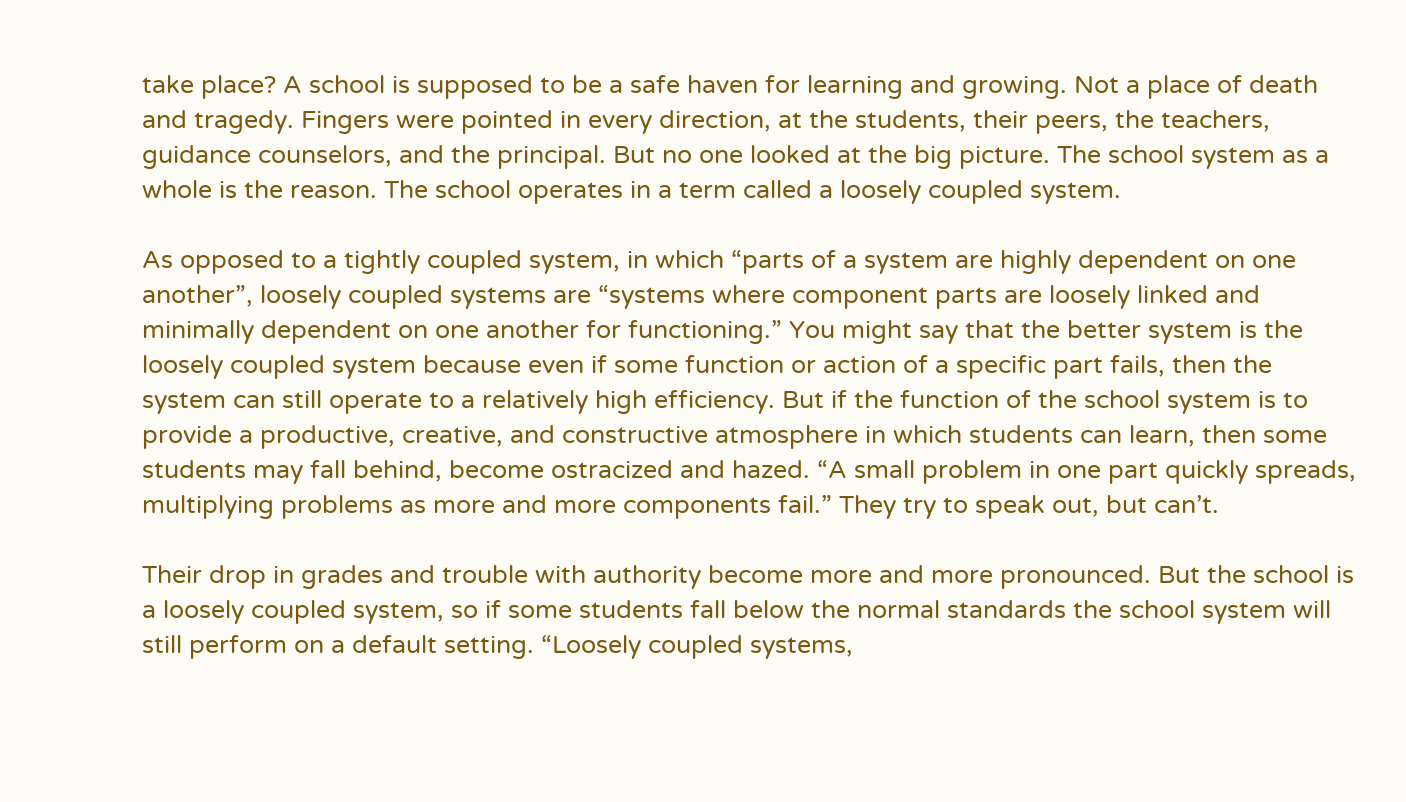take place? A school is supposed to be a safe haven for learning and growing. Not a place of death and tragedy. Fingers were pointed in every direction, at the students, their peers, the teachers, guidance counselors, and the principal. But no one looked at the big picture. The school system as a whole is the reason. The school operates in a term called a loosely coupled system.

As opposed to a tightly coupled system, in which “parts of a system are highly dependent on one another”, loosely coupled systems are “systems where component parts are loosely linked and minimally dependent on one another for functioning.” You might say that the better system is the loosely coupled system because even if some function or action of a specific part fails, then the system can still operate to a relatively high efficiency. But if the function of the school system is to provide a productive, creative, and constructive atmosphere in which students can learn, then some students may fall behind, become ostracized and hazed. “A small problem in one part quickly spreads, multiplying problems as more and more components fail.” They try to speak out, but can’t.

Their drop in grades and trouble with authority become more and more pronounced. But the school is a loosely coupled system, so if some students fall below the normal standards the school system will still perform on a default setting. “Loosely coupled systems,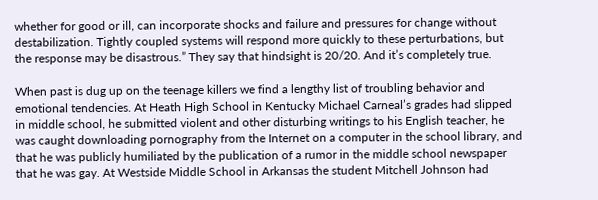whether for good or ill, can incorporate shocks and failure and pressures for change without destabilization. Tightly coupled systems will respond more quickly to these perturbations, but the response may be disastrous.” They say that hindsight is 20/20. And it’s completely true.

When past is dug up on the teenage killers we find a lengthy list of troubling behavior and emotional tendencies. At Heath High School in Kentucky Michael Carneal’s grades had slipped in middle school, he submitted violent and other disturbing writings to his English teacher, he was caught downloading pornography from the Internet on a computer in the school library, and that he was publicly humiliated by the publication of a rumor in the middle school newspaper that he was gay. At Westside Middle School in Arkansas the student Mitchell Johnson had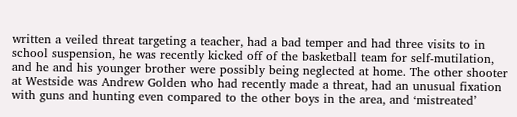written a veiled threat targeting a teacher, had a bad temper and had three visits to in school suspension, he was recently kicked off of the basketball team for self-mutilation, and he and his younger brother were possibly being neglected at home. The other shooter at Westside was Andrew Golden who had recently made a threat, had an unusual fixation with guns and hunting even compared to the other boys in the area, and ‘mistreated’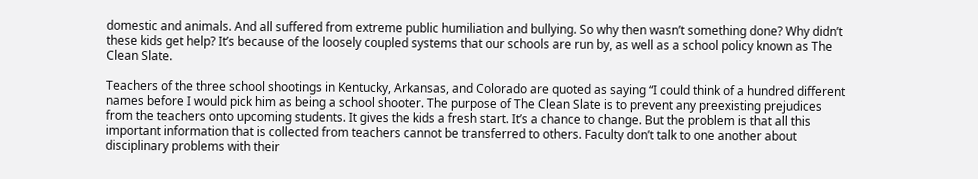domestic and animals. And all suffered from extreme public humiliation and bullying. So why then wasn’t something done? Why didn’t these kids get help? It’s because of the loosely coupled systems that our schools are run by, as well as a school policy known as The Clean Slate.

Teachers of the three school shootings in Kentucky, Arkansas, and Colorado are quoted as saying “I could think of a hundred different names before I would pick him as being a school shooter. The purpose of The Clean Slate is to prevent any preexisting prejudices from the teachers onto upcoming students. It gives the kids a fresh start. It’s a chance to change. But the problem is that all this important information that is collected from teachers cannot be transferred to others. Faculty don’t talk to one another about disciplinary problems with their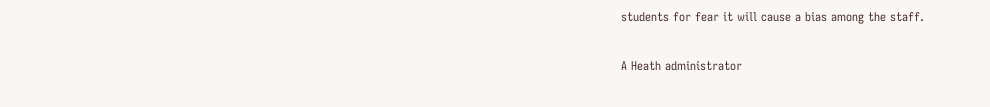students for fear it will cause a bias among the staff.

A Heath administrator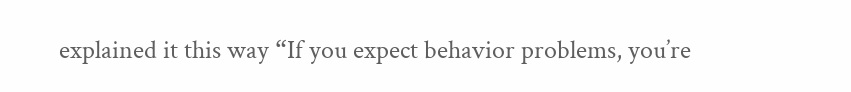explained it this way “If you expect behavior problems, you’re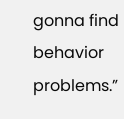gonna find behavior problems.”